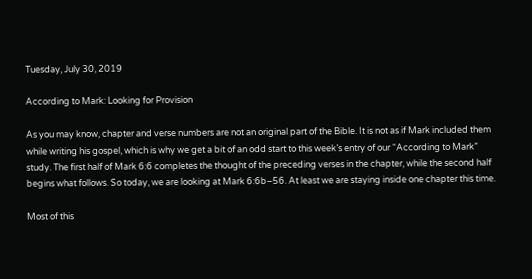Tuesday, July 30, 2019

According to Mark: Looking for Provision

As you may know, chapter and verse numbers are not an original part of the Bible. It is not as if Mark included them while writing his gospel, which is why we get a bit of an odd start to this week’s entry of our “According to Mark” study. The first half of Mark 6:6 completes the thought of the preceding verses in the chapter, while the second half begins what follows. So today, we are looking at Mark 6:6b–56. At least we are staying inside one chapter this time.

Most of this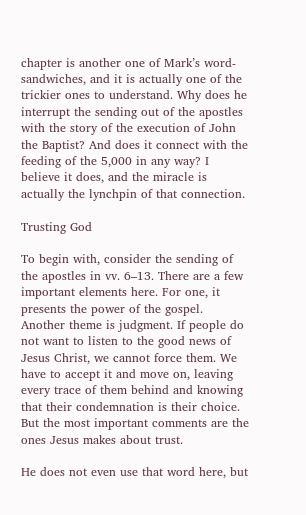chapter is another one of Mark’s word-sandwiches, and it is actually one of the trickier ones to understand. Why does he interrupt the sending out of the apostles with the story of the execution of John the Baptist? And does it connect with the feeding of the 5,000 in any way? I believe it does, and the miracle is actually the lynchpin of that connection.

Trusting God

To begin with, consider the sending of the apostles in vv. 6–13. There are a few important elements here. For one, it presents the power of the gospel. Another theme is judgment. If people do not want to listen to the good news of Jesus Christ, we cannot force them. We have to accept it and move on, leaving every trace of them behind and knowing that their condemnation is their choice. But the most important comments are the ones Jesus makes about trust.

He does not even use that word here, but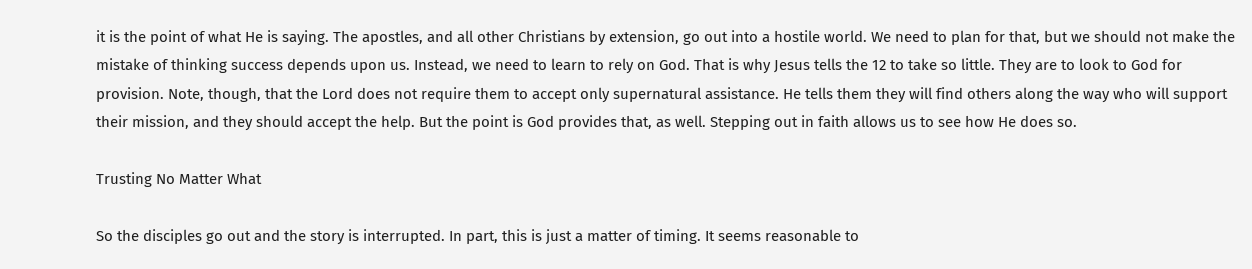it is the point of what He is saying. The apostles, and all other Christians by extension, go out into a hostile world. We need to plan for that, but we should not make the mistake of thinking success depends upon us. Instead, we need to learn to rely on God. That is why Jesus tells the 12 to take so little. They are to look to God for provision. Note, though, that the Lord does not require them to accept only supernatural assistance. He tells them they will find others along the way who will support their mission, and they should accept the help. But the point is God provides that, as well. Stepping out in faith allows us to see how He does so.

Trusting No Matter What

So the disciples go out and the story is interrupted. In part, this is just a matter of timing. It seems reasonable to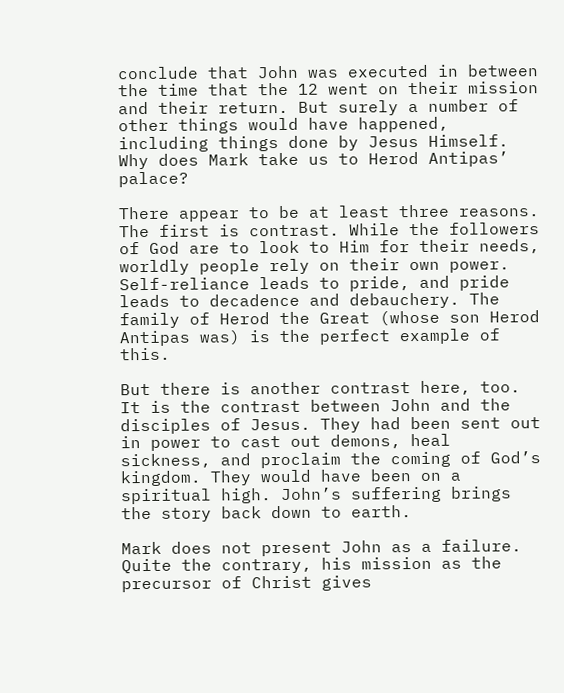conclude that John was executed in between the time that the 12 went on their mission and their return. But surely a number of other things would have happened, including things done by Jesus Himself. Why does Mark take us to Herod Antipas’ palace?

There appear to be at least three reasons. The first is contrast. While the followers of God are to look to Him for their needs, worldly people rely on their own power. Self-reliance leads to pride, and pride leads to decadence and debauchery. The family of Herod the Great (whose son Herod Antipas was) is the perfect example of this.

But there is another contrast here, too. It is the contrast between John and the disciples of Jesus. They had been sent out in power to cast out demons, heal sickness, and proclaim the coming of God’s kingdom. They would have been on a spiritual high. John’s suffering brings the story back down to earth.

Mark does not present John as a failure. Quite the contrary, his mission as the precursor of Christ gives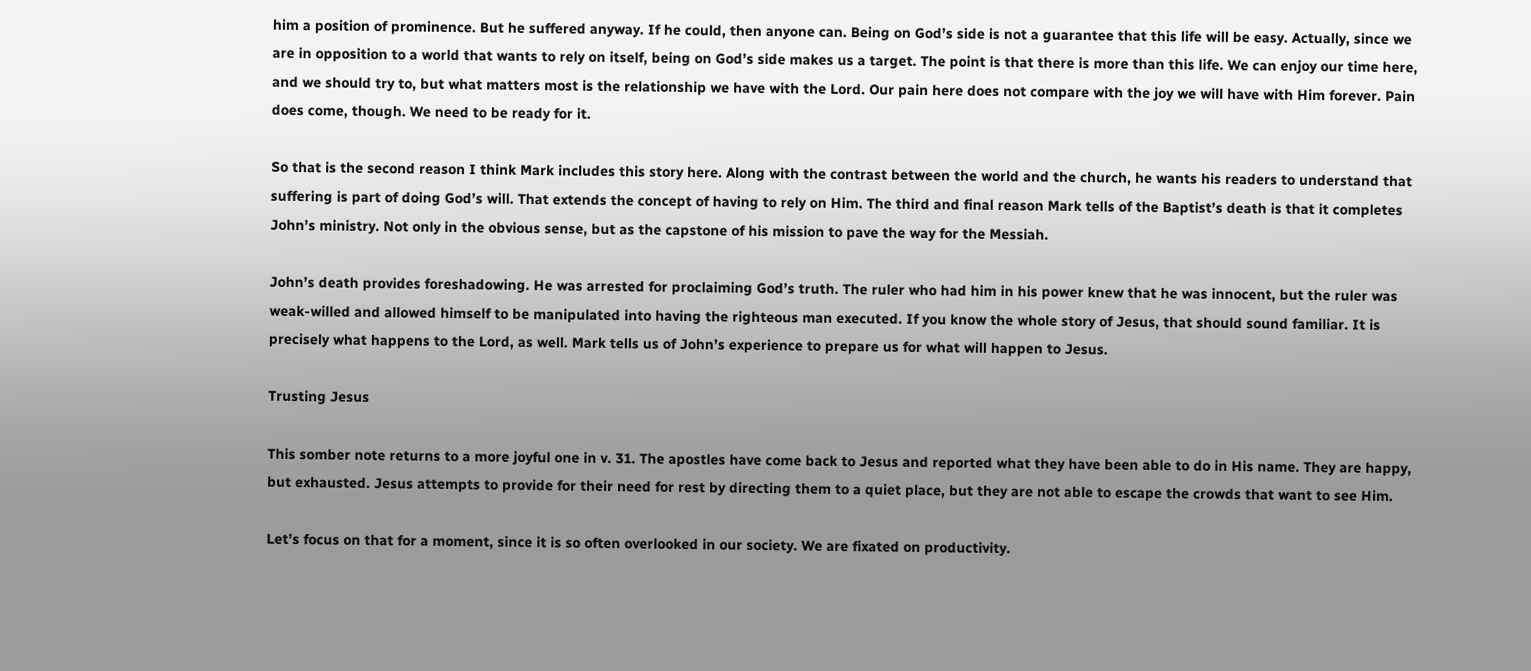him a position of prominence. But he suffered anyway. If he could, then anyone can. Being on God’s side is not a guarantee that this life will be easy. Actually, since we are in opposition to a world that wants to rely on itself, being on God’s side makes us a target. The point is that there is more than this life. We can enjoy our time here, and we should try to, but what matters most is the relationship we have with the Lord. Our pain here does not compare with the joy we will have with Him forever. Pain does come, though. We need to be ready for it.

So that is the second reason I think Mark includes this story here. Along with the contrast between the world and the church, he wants his readers to understand that suffering is part of doing God’s will. That extends the concept of having to rely on Him. The third and final reason Mark tells of the Baptist’s death is that it completes John’s ministry. Not only in the obvious sense, but as the capstone of his mission to pave the way for the Messiah.

John’s death provides foreshadowing. He was arrested for proclaiming God’s truth. The ruler who had him in his power knew that he was innocent, but the ruler was weak-willed and allowed himself to be manipulated into having the righteous man executed. If you know the whole story of Jesus, that should sound familiar. It is precisely what happens to the Lord, as well. Mark tells us of John’s experience to prepare us for what will happen to Jesus.

Trusting Jesus

This somber note returns to a more joyful one in v. 31. The apostles have come back to Jesus and reported what they have been able to do in His name. They are happy, but exhausted. Jesus attempts to provide for their need for rest by directing them to a quiet place, but they are not able to escape the crowds that want to see Him.

Let’s focus on that for a moment, since it is so often overlooked in our society. We are fixated on productivity.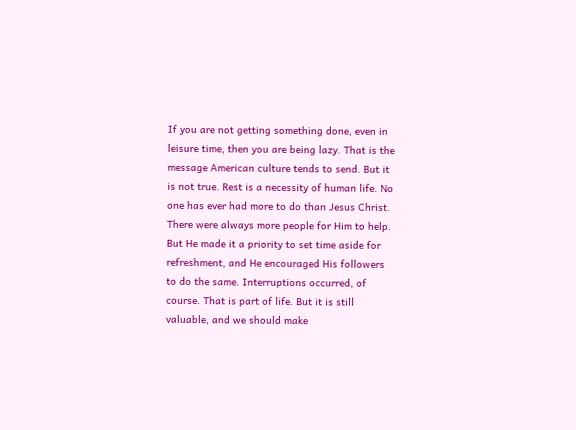If you are not getting something done, even in leisure time, then you are being lazy. That is the message American culture tends to send. But it is not true. Rest is a necessity of human life. No one has ever had more to do than Jesus Christ. There were always more people for Him to help. But He made it a priority to set time aside for refreshment, and He encouraged His followers to do the same. Interruptions occurred, of course. That is part of life. But it is still valuable, and we should make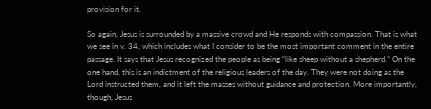provision for it.

So again, Jesus is surrounded by a massive crowd and He responds with compassion. That is what we see in v. 34, which includes what I consider to be the most important comment in the entire passage. It says that Jesus recognized the people as being “like sheep without a shepherd.” On the one hand, this is an indictment of the religious leaders of the day. They were not doing as the Lord instructed them, and it left the masses without guidance and protection. More importantly, though, Jesus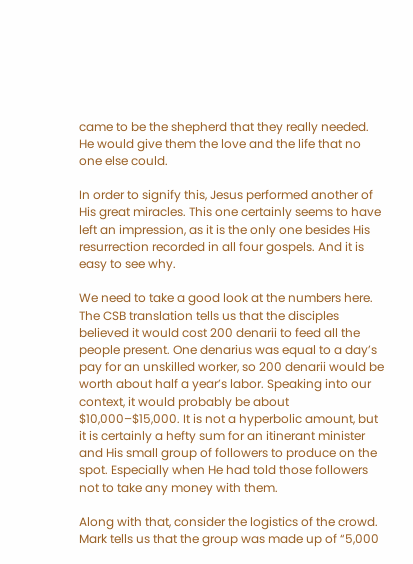came to be the shepherd that they really needed. He would give them the love and the life that no one else could.

In order to signify this, Jesus performed another of His great miracles. This one certainly seems to have left an impression, as it is the only one besides His resurrection recorded in all four gospels. And it is easy to see why.

We need to take a good look at the numbers here. The CSB translation tells us that the disciples believed it would cost 200 denarii to feed all the people present. One denarius was equal to a day’s pay for an unskilled worker, so 200 denarii would be worth about half a year’s labor. Speaking into our context, it would probably be about $10,000–$15,000. It is not a hyperbolic amount, but it is certainly a hefty sum for an itinerant minister and His small group of followers to produce on the spot. Especially when He had told those followers not to take any money with them.

Along with that, consider the logistics of the crowd. Mark tells us that the group was made up of “5,000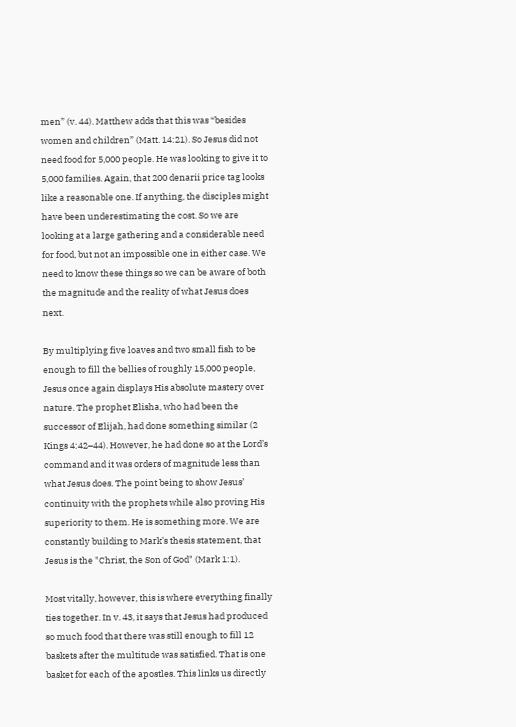men” (v. 44). Matthew adds that this was “besides women and children” (Matt. 14:21). So Jesus did not need food for 5,000 people. He was looking to give it to 5,000 families. Again, that 200 denarii price tag looks like a reasonable one. If anything, the disciples might have been underestimating the cost. So we are looking at a large gathering and a considerable need for food, but not an impossible one in either case. We need to know these things so we can be aware of both the magnitude and the reality of what Jesus does next.

By multiplying five loaves and two small fish to be enough to fill the bellies of roughly 15,000 people, Jesus once again displays His absolute mastery over nature. The prophet Elisha, who had been the successor of Elijah, had done something similar (2 Kings 4:42–44). However, he had done so at the Lord’s command and it was orders of magnitude less than what Jesus does. The point being to show Jesus’ continuity with the prophets while also proving His superiority to them. He is something more. We are constantly building to Mark’s thesis statement, that Jesus is the "Christ, the Son of God" (Mark 1:1).

Most vitally, however, this is where everything finally ties together. In v. 43, it says that Jesus had produced so much food that there was still enough to fill 12 baskets after the multitude was satisfied. That is one basket for each of the apostles. This links us directly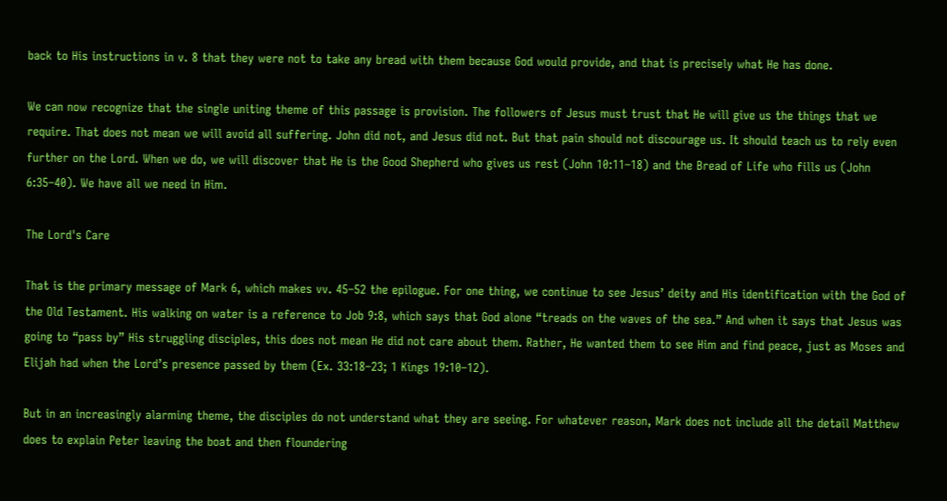back to His instructions in v. 8 that they were not to take any bread with them because God would provide, and that is precisely what He has done.

We can now recognize that the single uniting theme of this passage is provision. The followers of Jesus must trust that He will give us the things that we require. That does not mean we will avoid all suffering. John did not, and Jesus did not. But that pain should not discourage us. It should teach us to rely even further on the Lord. When we do, we will discover that He is the Good Shepherd who gives us rest (John 10:11–18) and the Bread of Life who fills us (John 6:35–40). We have all we need in Him.

The Lord's Care

That is the primary message of Mark 6, which makes vv. 45–52 the epilogue. For one thing, we continue to see Jesus’ deity and His identification with the God of the Old Testament. His walking on water is a reference to Job 9:8, which says that God alone “treads on the waves of the sea.” And when it says that Jesus was going to “pass by” His struggling disciples, this does not mean He did not care about them. Rather, He wanted them to see Him and find peace, just as Moses and Elijah had when the Lord’s presence passed by them (Ex. 33:18–23; 1 Kings 19:10–12).

But in an increasingly alarming theme, the disciples do not understand what they are seeing. For whatever reason, Mark does not include all the detail Matthew does to explain Peter leaving the boat and then floundering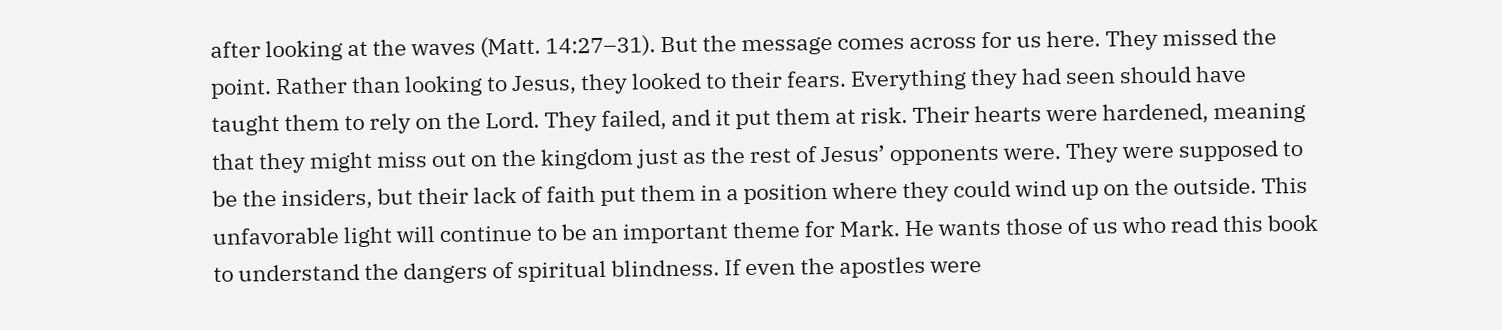after looking at the waves (Matt. 14:27–31). But the message comes across for us here. They missed the point. Rather than looking to Jesus, they looked to their fears. Everything they had seen should have taught them to rely on the Lord. They failed, and it put them at risk. Their hearts were hardened, meaning that they might miss out on the kingdom just as the rest of Jesus’ opponents were. They were supposed to be the insiders, but their lack of faith put them in a position where they could wind up on the outside. This unfavorable light will continue to be an important theme for Mark. He wants those of us who read this book to understand the dangers of spiritual blindness. If even the apostles were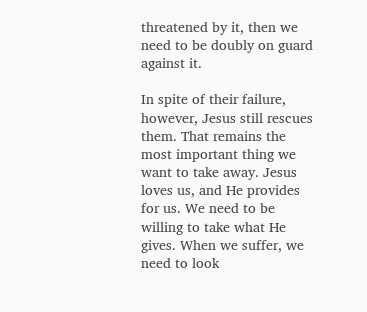threatened by it, then we need to be doubly on guard against it.

In spite of their failure, however, Jesus still rescues them. That remains the most important thing we want to take away. Jesus loves us, and He provides for us. We need to be willing to take what He gives. When we suffer, we need to look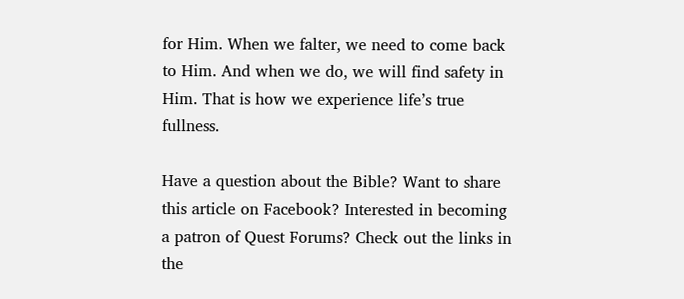for Him. When we falter, we need to come back to Him. And when we do, we will find safety in Him. That is how we experience life’s true fullness.

Have a question about the Bible? Want to share this article on Facebook? Interested in becoming a patron of Quest Forums? Check out the links in the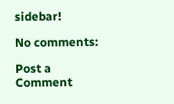sidebar!

No comments:

Post a Comment